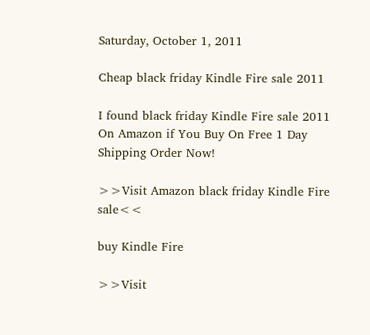Saturday, October 1, 2011

Cheap black friday Kindle Fire sale 2011

I found black friday Kindle Fire sale 2011 On Amazon if You Buy On Free 1 Day Shipping Order Now!

>>Visit Amazon black friday Kindle Fire sale<<

buy Kindle Fire

>>Visit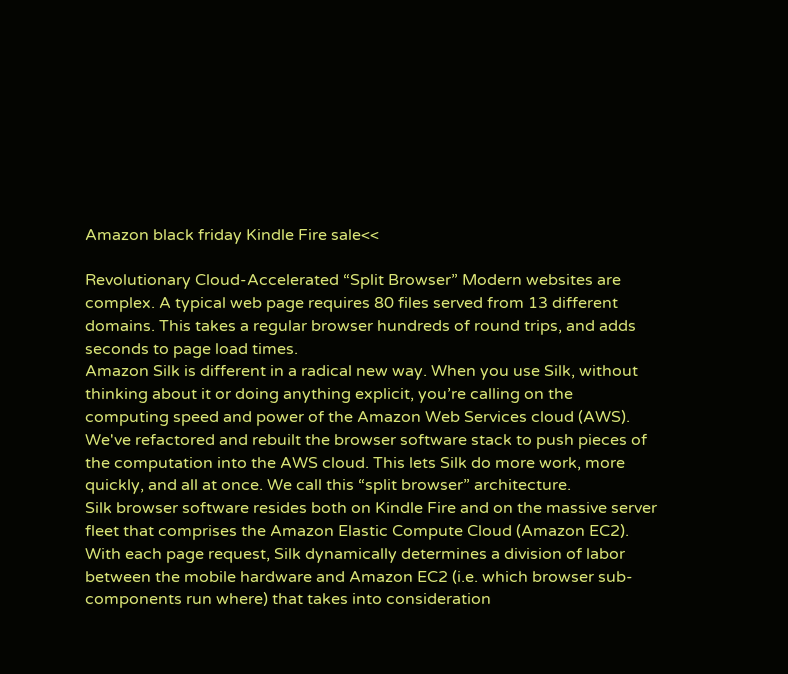Amazon black friday Kindle Fire sale<<

Revolutionary Cloud-Accelerated “Split Browser” Modern websites are complex. A typical web page requires 80 files served from 13 different domains. This takes a regular browser hundreds of round trips, and adds seconds to page load times.
Amazon Silk is different in a radical new way. When you use Silk, without thinking about it or doing anything explicit, you’re calling on the computing speed and power of the Amazon Web Services cloud (AWS). We've refactored and rebuilt the browser software stack to push pieces of the computation into the AWS cloud. This lets Silk do more work, more quickly, and all at once. We call this “split browser” architecture.
Silk browser software resides both on Kindle Fire and on the massive server fleet that comprises the Amazon Elastic Compute Cloud (Amazon EC2). With each page request, Silk dynamically determines a division of labor between the mobile hardware and Amazon EC2 (i.e. which browser sub-components run where) that takes into consideration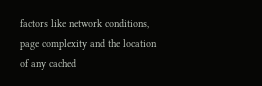factors like network conditions, page complexity and the location of any cached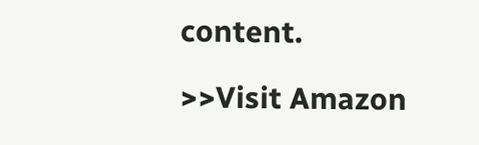content.

>>Visit Amazon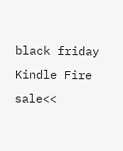black friday Kindle Fire sale<<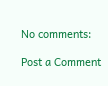No comments:

Post a Comment